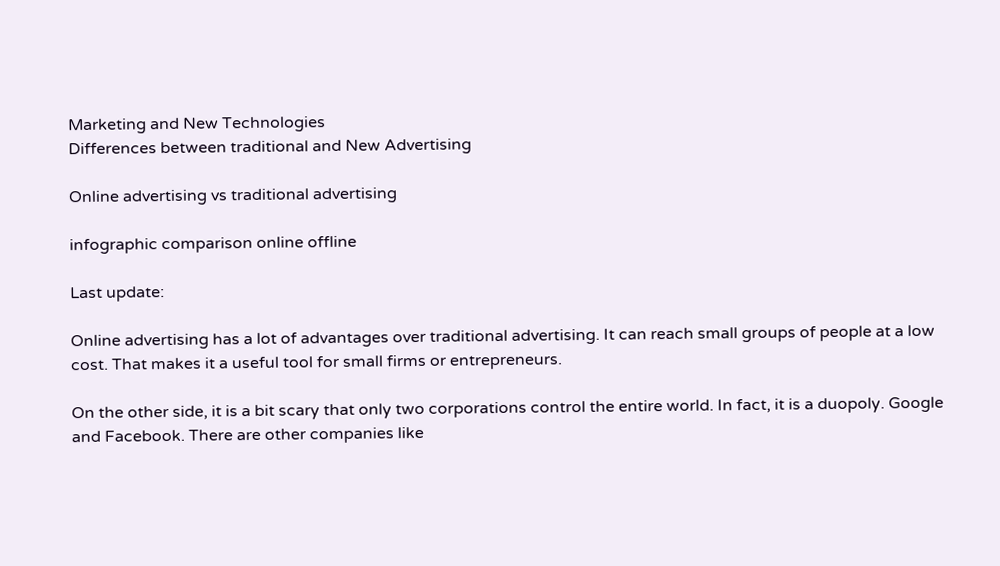Marketing and New Technologies
Differences between traditional and New Advertising

Online advertising vs traditional advertising

infographic comparison online offline

Last update:

Online advertising has a lot of advantages over traditional advertising. It can reach small groups of people at a low cost. That makes it a useful tool for small firms or entrepreneurs.

On the other side, it is a bit scary that only two corporations control the entire world. In fact, it is a duopoly. Google and Facebook. There are other companies like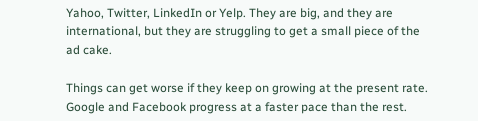Yahoo, Twitter, LinkedIn or Yelp. They are big, and they are international, but they are struggling to get a small piece of the ad cake.

Things can get worse if they keep on growing at the present rate. Google and Facebook progress at a faster pace than the rest.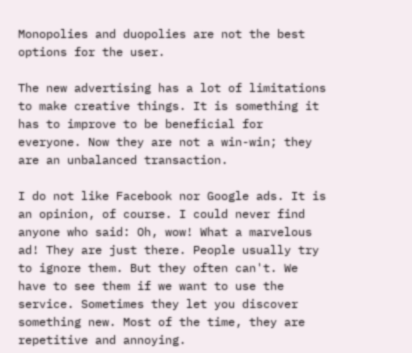Monopolies and duopolies are not the best options for the user.

The new advertising has a lot of limitations to make creative things. It is something it has to improve to be beneficial for everyone. Now they are not a win-win; they are an unbalanced transaction.

I do not like Facebook nor Google ads. It is an opinion, of course. I could never find anyone who said: Oh, wow! What a marvelous ad! They are just there. People usually try to ignore them. But they often can't. We have to see them if we want to use the service. Sometimes they let you discover something new. Most of the time, they are repetitive and annoying.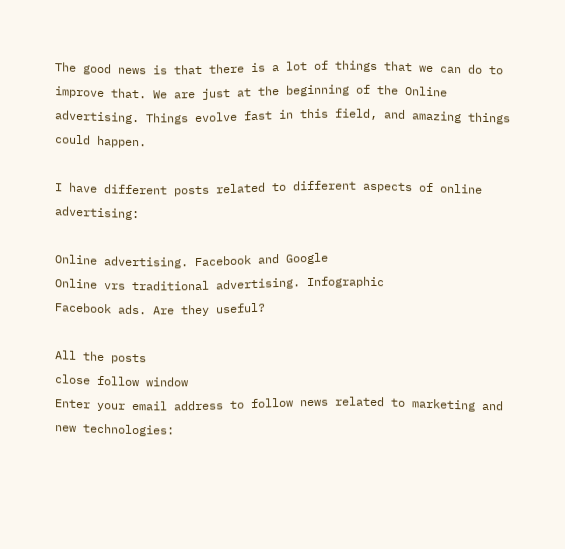The good news is that there is a lot of things that we can do to improve that. We are just at the beginning of the Online advertising. Things evolve fast in this field, and amazing things could happen.

I have different posts related to different aspects of online advertising:

Online advertising. Facebook and Google
Online vrs traditional advertising. Infographic
Facebook ads. Are they useful?

All the posts
close follow window
Enter your email address to follow news related to marketing and new technologies: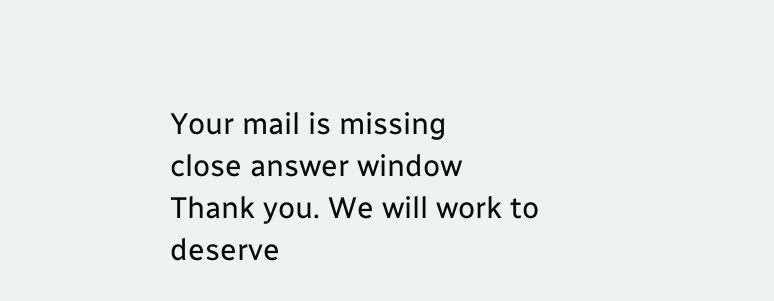Your mail is missing
close answer window Thank you. We will work to deserve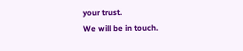your trust.
We will be in touch.